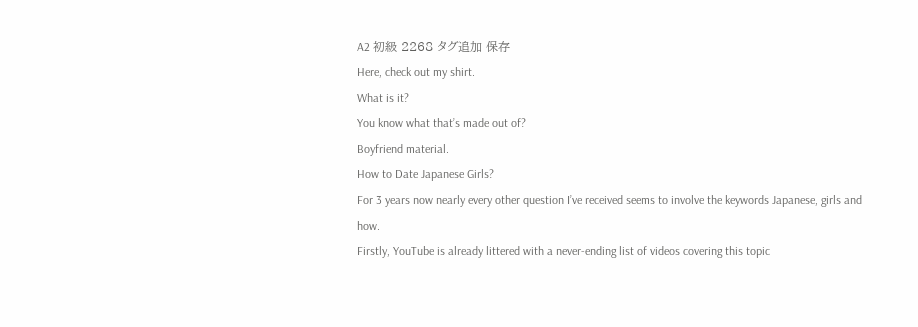A2 初級 2268 タグ追加 保存
Here, check out my shirt.
What is it?
You know what that’s made out of?
Boyfriend material.
How to Date Japanese Girls?
For 3 years now nearly every other question I’ve received seems to involve the keywords Japanese, girls and how.
Firstly, YouTube is already littered with a never-ending list of videos covering this topic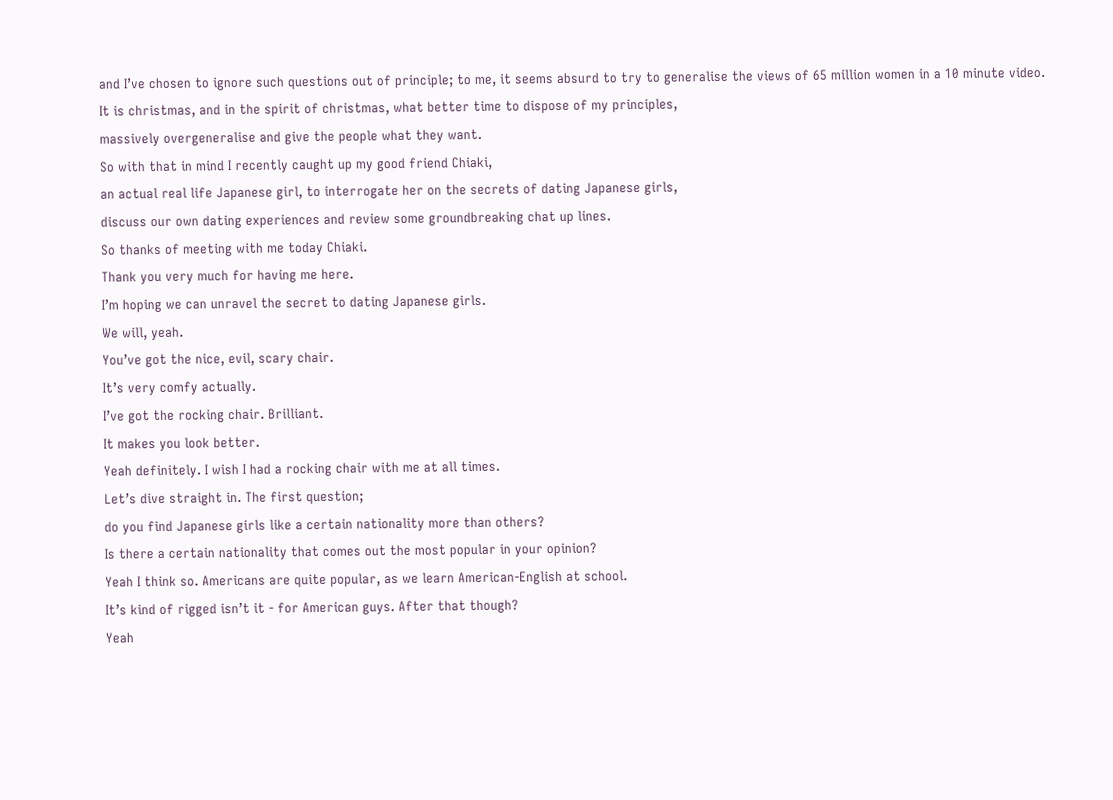and I’ve chosen to ignore such questions out of principle; to me, it seems absurd to try to generalise the views of 65 million women in a 10 minute video.
It is christmas, and in the spirit of christmas, what better time to dispose of my principles,
massively overgeneralise and give the people what they want.
So with that in mind I recently caught up my good friend Chiaki,
an actual real life Japanese girl, to interrogate her on the secrets of dating Japanese girls,
discuss our own dating experiences and review some groundbreaking chat up lines.
So thanks of meeting with me today Chiaki.
Thank you very much for having me here.
I’m hoping we can unravel the secret to dating Japanese girls.
We will, yeah.
You’ve got the nice, evil, scary chair.
It’s very comfy actually.
I’ve got the rocking chair. Brilliant.
It makes you look better.
Yeah definitely. I wish I had a rocking chair with me at all times.
Let’s dive straight in. The first question;
do you find Japanese girls like a certain nationality more than others?
Is there a certain nationality that comes out the most popular in your opinion?
Yeah I think so. Americans are quite popular, as we learn American-English at school.
It’s kind of rigged isn’t it - for American guys. After that though?
Yeah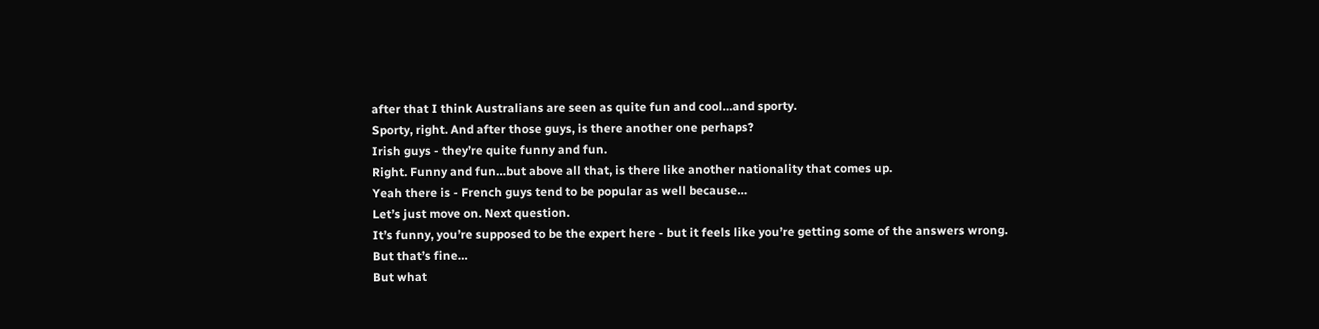after that I think Australians are seen as quite fun and cool…and sporty.
Sporty, right. And after those guys, is there another one perhaps?
Irish guys - they’re quite funny and fun.
Right. Funny and fun…but above all that, is there like another nationality that comes up.
Yeah there is - French guys tend to be popular as well because…
Let’s just move on. Next question.
It’s funny, you’re supposed to be the expert here - but it feels like you’re getting some of the answers wrong.
But that’s fine…
But what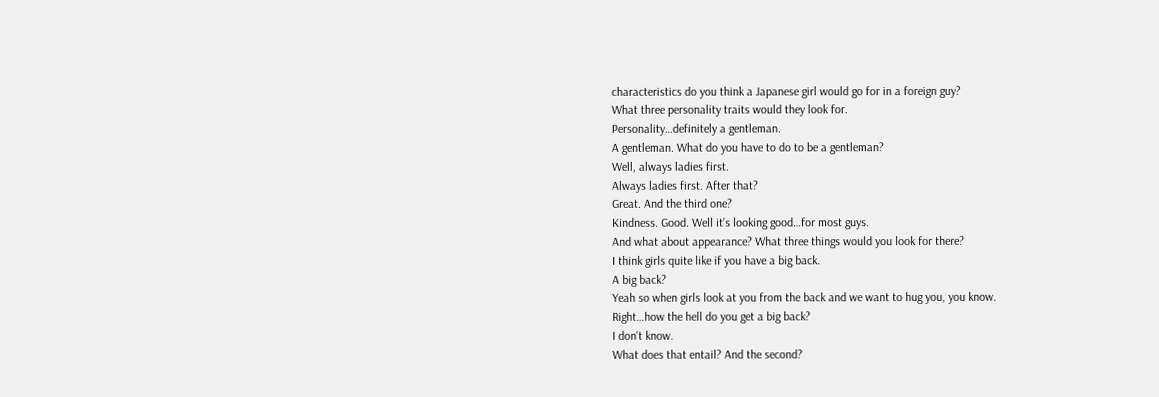characteristics do you think a Japanese girl would go for in a foreign guy?
What three personality traits would they look for.
Personality…definitely a gentleman.
A gentleman. What do you have to do to be a gentleman?
Well, always ladies first.
Always ladies first. After that?
Great. And the third one?
Kindness. Good. Well it’s looking good…for most guys.
And what about appearance? What three things would you look for there?
I think girls quite like if you have a big back.
A big back?
Yeah so when girls look at you from the back and we want to hug you, you know.
Right…how the hell do you get a big back?
I don't know.
What does that entail? And the second?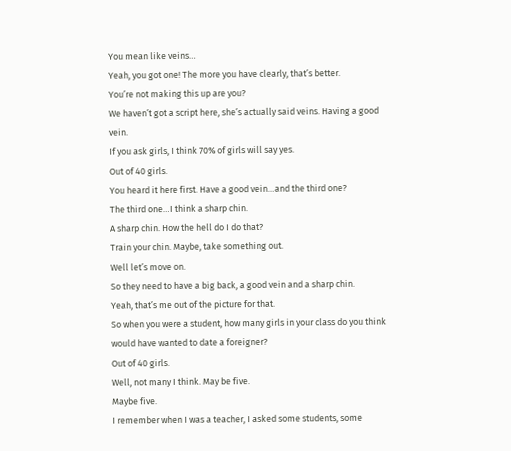You mean like veins…
Yeah, you got one! The more you have clearly, that’s better.
You’re not making this up are you?
We haven’t got a script here, she’s actually said veins. Having a good vein.
If you ask girls, I think 70% of girls will say yes.
Out of 40 girls.
You heard it here first. Have a good vein…and the third one?
The third one…I think a sharp chin.
A sharp chin. How the hell do I do that?
Train your chin. Maybe, take something out.
Well let’s move on.
So they need to have a big back, a good vein and a sharp chin.
Yeah, that’s me out of the picture for that.
So when you were a student, how many girls in your class do you think would have wanted to date a foreigner?
Out of 40 girls.
Well, not many I think. May be five.
Maybe five.
I remember when I was a teacher, I asked some students, some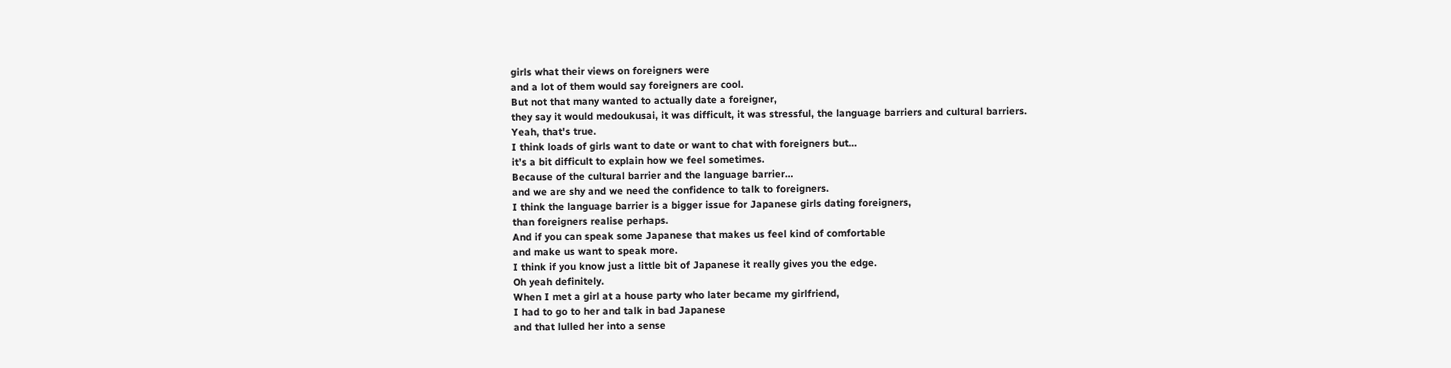girls what their views on foreigners were
and a lot of them would say foreigners are cool.
But not that many wanted to actually date a foreigner,
they say it would medoukusai, it was difficult, it was stressful, the language barriers and cultural barriers.
Yeah, that's true.
I think loads of girls want to date or want to chat with foreigners but…
it’s a bit difficult to explain how we feel sometimes.
Because of the cultural barrier and the language barrier…
and we are shy and we need the confidence to talk to foreigners.
I think the language barrier is a bigger issue for Japanese girls dating foreigners,
than foreigners realise perhaps.
And if you can speak some Japanese that makes us feel kind of comfortable
and make us want to speak more.
I think if you know just a little bit of Japanese it really gives you the edge.
Oh yeah definitely.
When I met a girl at a house party who later became my girlfriend,
I had to go to her and talk in bad Japanese
and that lulled her into a sense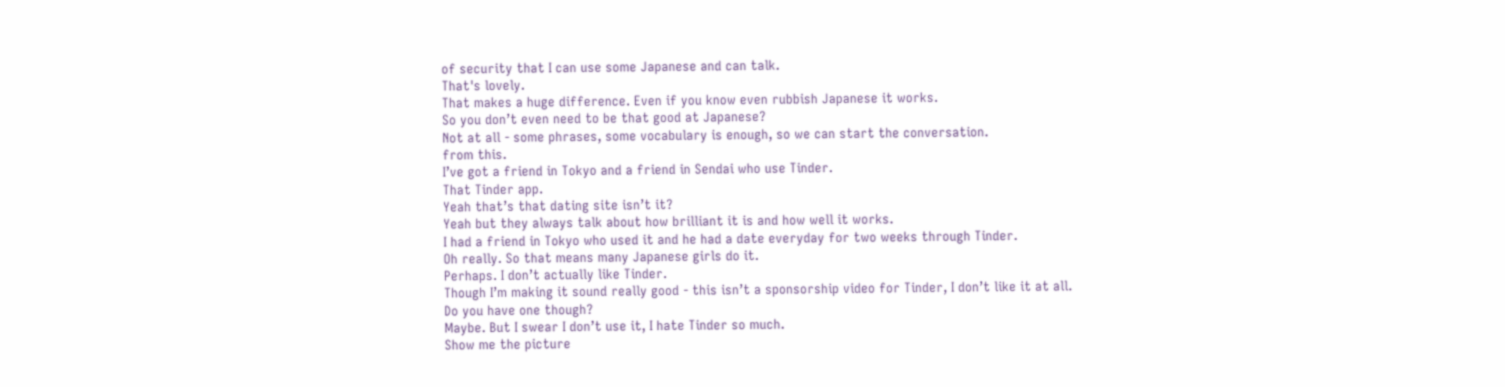of security that I can use some Japanese and can talk.
That's lovely.
That makes a huge difference. Even if you know even rubbish Japanese it works.
So you don’t even need to be that good at Japanese?
Not at all - some phrases, some vocabulary is enough, so we can start the conversation.
from this.
I’ve got a friend in Tokyo and a friend in Sendai who use Tinder.
That Tinder app.
Yeah that’s that dating site isn’t it?
Yeah but they always talk about how brilliant it is and how well it works.
I had a friend in Tokyo who used it and he had a date everyday for two weeks through Tinder.
Oh really. So that means many Japanese girls do it.
Perhaps. I don’t actually like Tinder.
Though I’m making it sound really good - this isn’t a sponsorship video for Tinder, I don’t like it at all.
Do you have one though?
Maybe. But I swear I don’t use it, I hate Tinder so much.
Show me the picture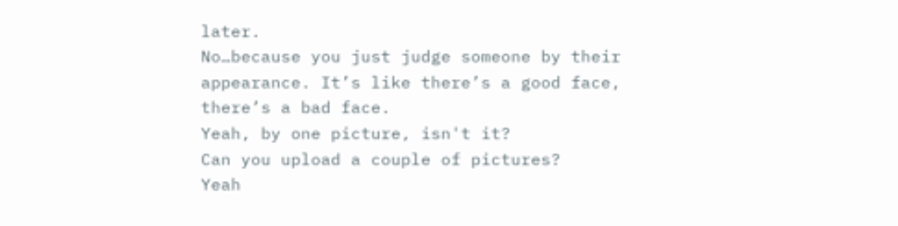later.
No…because you just judge someone by their appearance. It’s like there’s a good face, there’s a bad face.
Yeah, by one picture, isn't it?
Can you upload a couple of pictures?
Yeah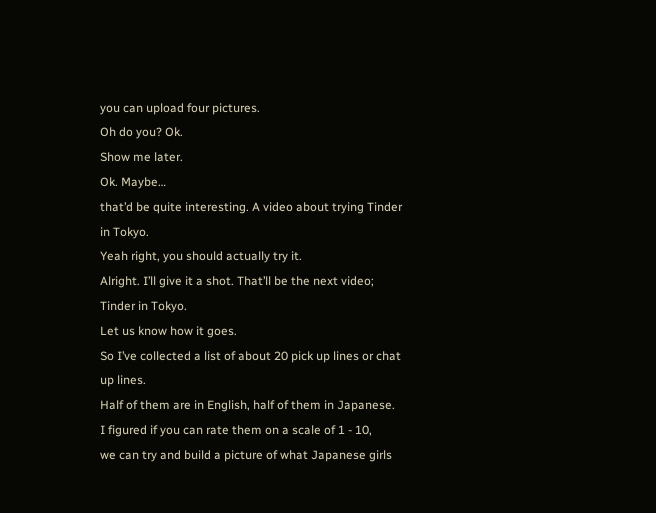you can upload four pictures.
Oh do you? Ok.
Show me later.
Ok. Maybe…
that’d be quite interesting. A video about trying Tinder in Tokyo.
Yeah right, you should actually try it.
Alright. I’ll give it a shot. That’ll be the next video; Tinder in Tokyo.
Let us know how it goes.
So I’ve collected a list of about 20 pick up lines or chat up lines.
Half of them are in English, half of them in Japanese.
I figured if you can rate them on a scale of 1 - 10,
we can try and build a picture of what Japanese girls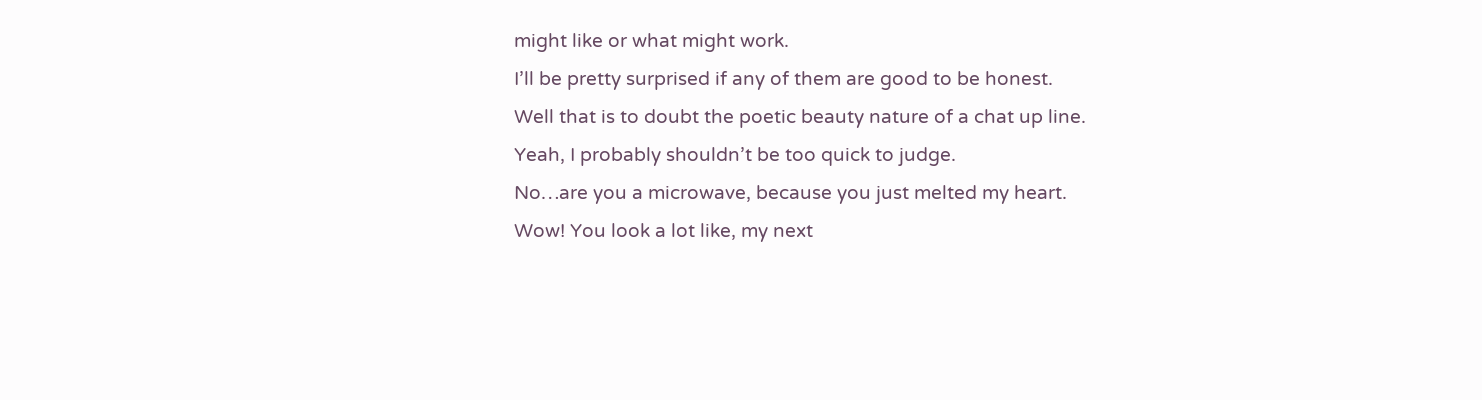might like or what might work.
I’ll be pretty surprised if any of them are good to be honest.
Well that is to doubt the poetic beauty nature of a chat up line.
Yeah, I probably shouldn’t be too quick to judge.
No…are you a microwave, because you just melted my heart.
Wow! You look a lot like, my next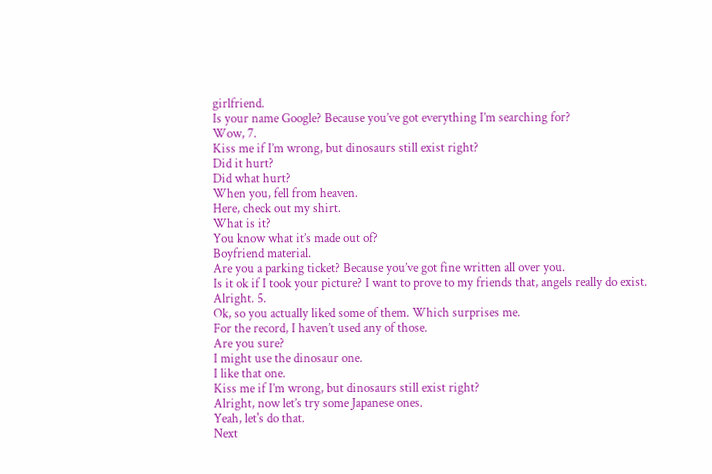girlfriend.
Is your name Google? Because you’ve got everything I’m searching for?
Wow, 7.
Kiss me if I’m wrong, but dinosaurs still exist right?
Did it hurt?
Did what hurt?
When you, fell from heaven.
Here, check out my shirt.
What is it?
You know what it’s made out of?
Boyfriend material.
Are you a parking ticket? Because you’ve got fine written all over you.
Is it ok if I took your picture? I want to prove to my friends that, angels really do exist.
Alright. 5.
Ok, so you actually liked some of them. Which surprises me.
For the record, I haven’t used any of those.
Are you sure?
I might use the dinosaur one.
I like that one.
Kiss me if I’m wrong, but dinosaurs still exist right?
Alright, now let’s try some Japanese ones.
Yeah, let's do that.
Next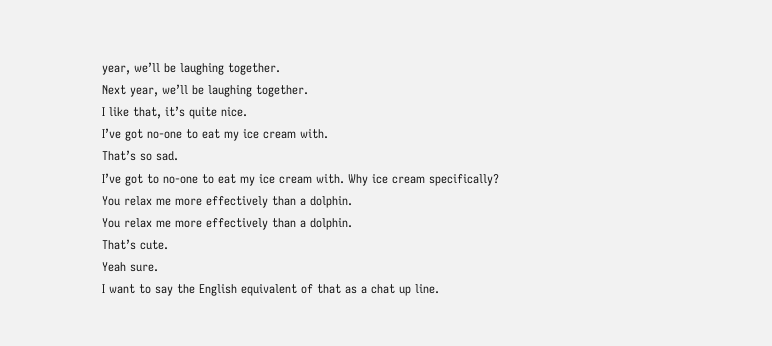year, we’ll be laughing together.
Next year, we’ll be laughing together.
I like that, it’s quite nice.
I’ve got no-one to eat my ice cream with.
That’s so sad.
I’ve got to no-one to eat my ice cream with. Why ice cream specifically?
You relax me more effectively than a dolphin.
You relax me more effectively than a dolphin.
That’s cute.
Yeah sure.
I want to say the English equivalent of that as a chat up line.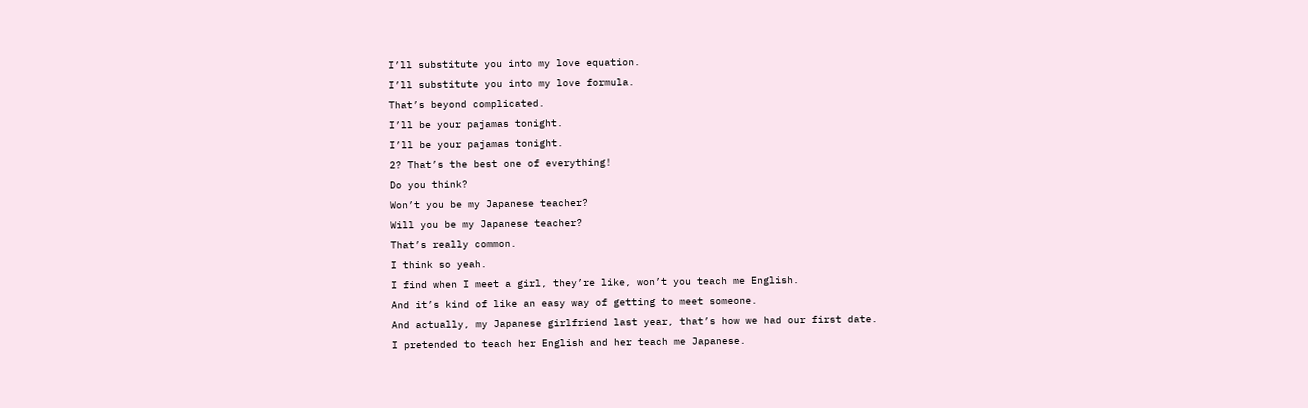I’ll substitute you into my love equation.
I’ll substitute you into my love formula.
That’s beyond complicated.
I’ll be your pajamas tonight.
I’ll be your pajamas tonight.
2? That’s the best one of everything!
Do you think?
Won’t you be my Japanese teacher?
Will you be my Japanese teacher?
That’s really common.
I think so yeah.
I find when I meet a girl, they’re like, won’t you teach me English.
And it’s kind of like an easy way of getting to meet someone.
And actually, my Japanese girlfriend last year, that’s how we had our first date.
I pretended to teach her English and her teach me Japanese.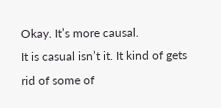Okay. It’s more causal.
It is casual isn’t it. It kind of gets rid of some of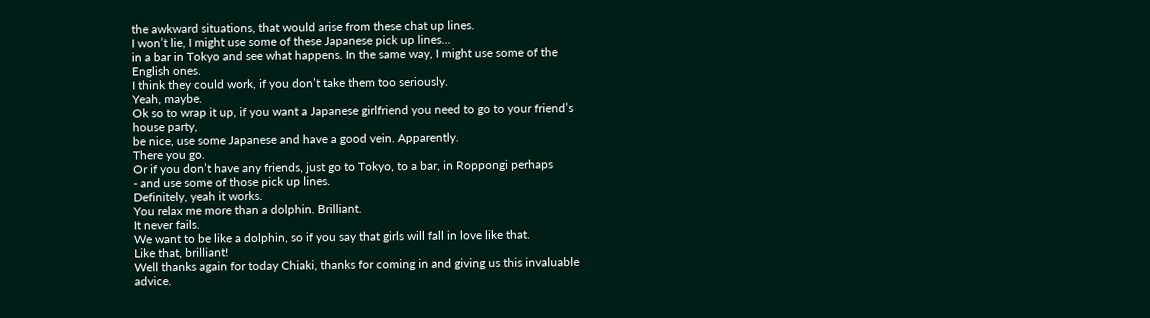the awkward situations, that would arise from these chat up lines.
I won’t lie, I might use some of these Japanese pick up lines…
in a bar in Tokyo and see what happens. In the same way, I might use some of the English ones.
I think they could work, if you don’t take them too seriously.
Yeah, maybe.
Ok so to wrap it up, if you want a Japanese girlfriend you need to go to your friend’s house party,
be nice, use some Japanese and have a good vein. Apparently.
There you go.
Or if you don’t have any friends, just go to Tokyo, to a bar, in Roppongi perhaps
- and use some of those pick up lines.
Definitely, yeah it works.
You relax me more than a dolphin. Brilliant.
It never fails.
We want to be like a dolphin, so if you say that girls will fall in love like that.
Like that, brilliant!
Well thanks again for today Chiaki, thanks for coming in and giving us this invaluable advice.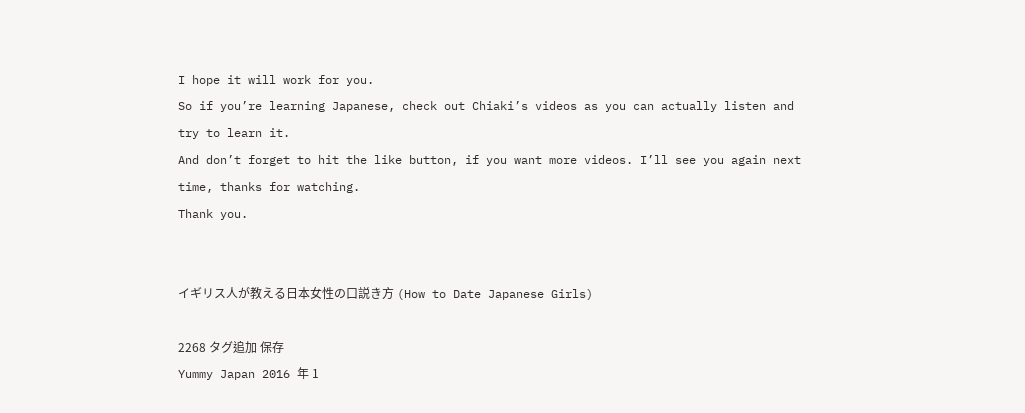I hope it will work for you.
So if you’re learning Japanese, check out Chiaki’s videos as you can actually listen and try to learn it.
And don’t forget to hit the like button, if you want more videos. I’ll see you again next time, thanks for watching.
Thank you.


イギリス人が教える日本女性の口説き方 (How to Date Japanese Girls)

2268 タグ追加 保存
Yummy Japan 2016 年 1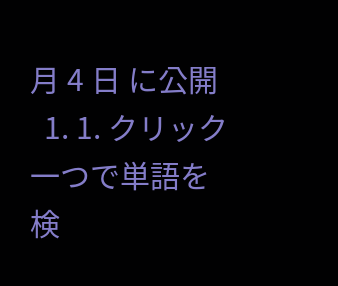月 4 日 に公開
  1. 1. クリック一つで単語を検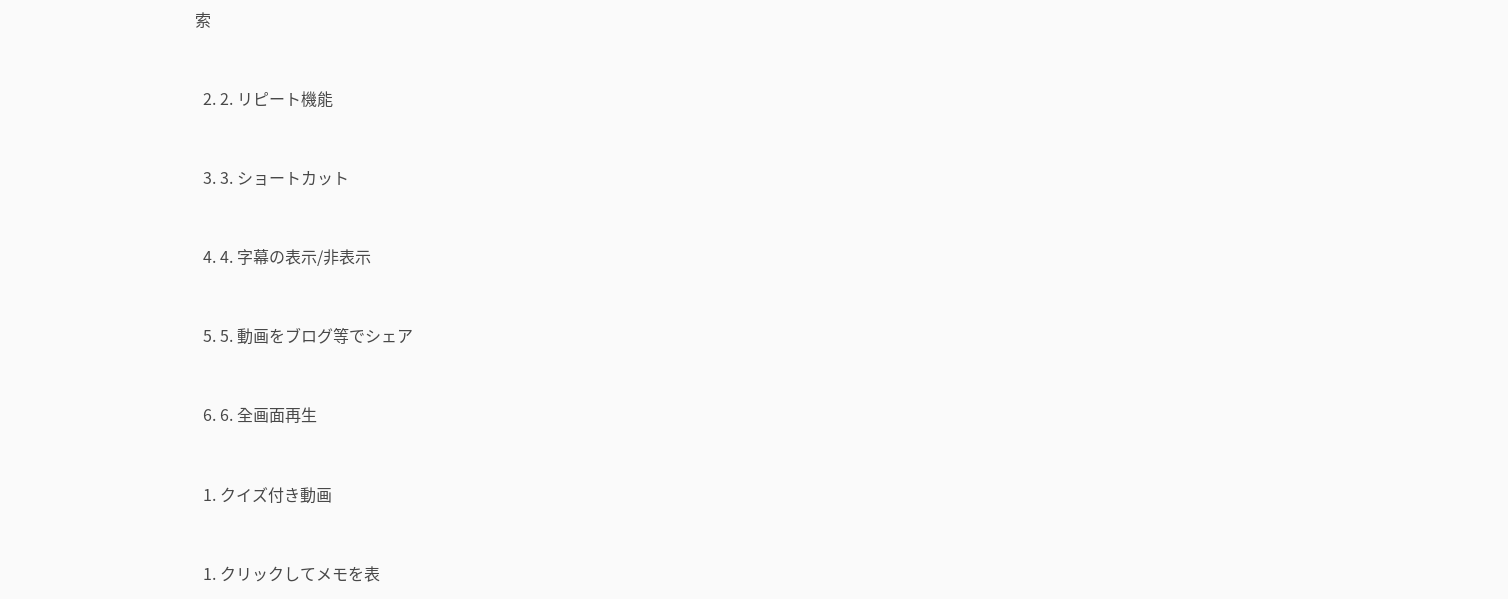索


  2. 2. リピート機能


  3. 3. ショートカット


  4. 4. 字幕の表示/非表示


  5. 5. 動画をブログ等でシェア


  6. 6. 全画面再生


  1. クイズ付き動画


  1. クリックしてメモを表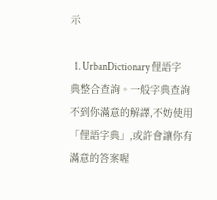示

  1. UrbanDictionary 俚語字典整合查詢。一般字典查詢不到你滿意的解譯,不妨使用「俚語字典」,或許會讓你有滿意的答案喔